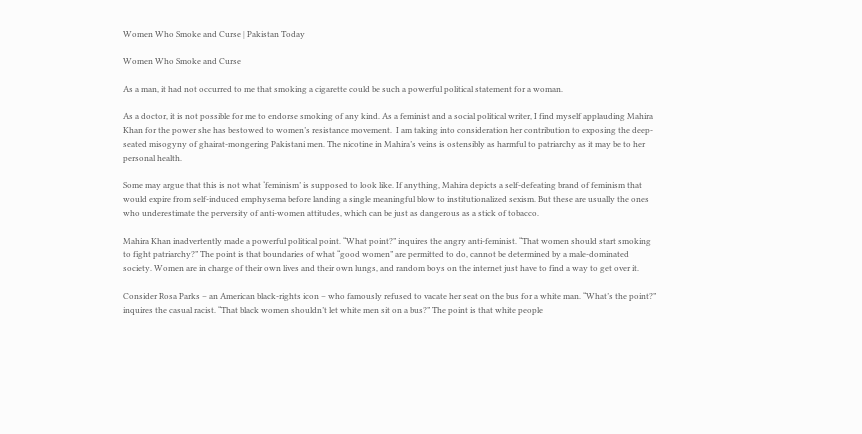Women Who Smoke and Curse | Pakistan Today

Women Who Smoke and Curse

As a man, it had not occurred to me that smoking a cigarette could be such a powerful political statement for a woman.

As a doctor, it is not possible for me to endorse smoking of any kind. As a feminist and a social political writer, I find myself applauding Mahira Khan for the power she has bestowed to women’s resistance movement.  I am taking into consideration her contribution to exposing the deep-seated misogyny of ghairat-mongering Pakistani men. The nicotine in Mahira’s veins is ostensibly as harmful to patriarchy as it may be to her personal health.

Some may argue that this is not what ‘feminism’ is supposed to look like. If anything, Mahira depicts a self-defeating brand of feminism that would expire from self-induced emphysema before landing a single meaningful blow to institutionalized sexism. But these are usually the ones who underestimate the perversity of anti-women attitudes, which can be just as dangerous as a stick of tobacco.

Mahira Khan inadvertently made a powerful political point. “What point?” inquires the angry anti-feminist. “That women should start smoking to fight patriarchy?” The point is that boundaries of what “good women” are permitted to do, cannot be determined by a male-dominated society. Women are in charge of their own lives and their own lungs, and random boys on the internet just have to find a way to get over it.

Consider Rosa Parks – an American black-rights icon – who famously refused to vacate her seat on the bus for a white man. “What’s the point?” inquires the casual racist. “That black women shouldn’t let white men sit on a bus?” The point is that white people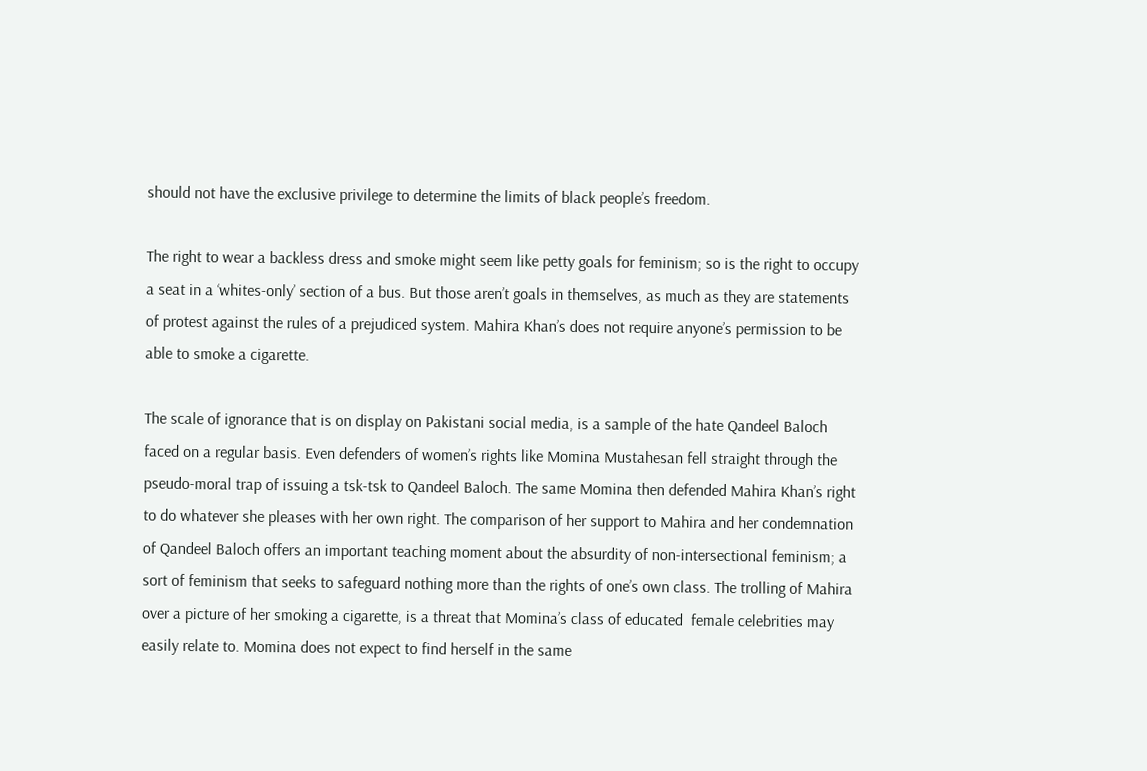should not have the exclusive privilege to determine the limits of black people’s freedom.

The right to wear a backless dress and smoke might seem like petty goals for feminism; so is the right to occupy a seat in a ‘whites-only’ section of a bus. But those aren’t goals in themselves, as much as they are statements of protest against the rules of a prejudiced system. Mahira Khan’s does not require anyone’s permission to be able to smoke a cigarette.

The scale of ignorance that is on display on Pakistani social media, is a sample of the hate Qandeel Baloch faced on a regular basis. Even defenders of women’s rights like Momina Mustahesan fell straight through the pseudo-moral trap of issuing a tsk-tsk to Qandeel Baloch. The same Momina then defended Mahira Khan’s right to do whatever she pleases with her own right. The comparison of her support to Mahira and her condemnation of Qandeel Baloch offers an important teaching moment about the absurdity of non-intersectional feminism; a sort of feminism that seeks to safeguard nothing more than the rights of one’s own class. The trolling of Mahira over a picture of her smoking a cigarette, is a threat that Momina’s class of educated  female celebrities may easily relate to. Momina does not expect to find herself in the same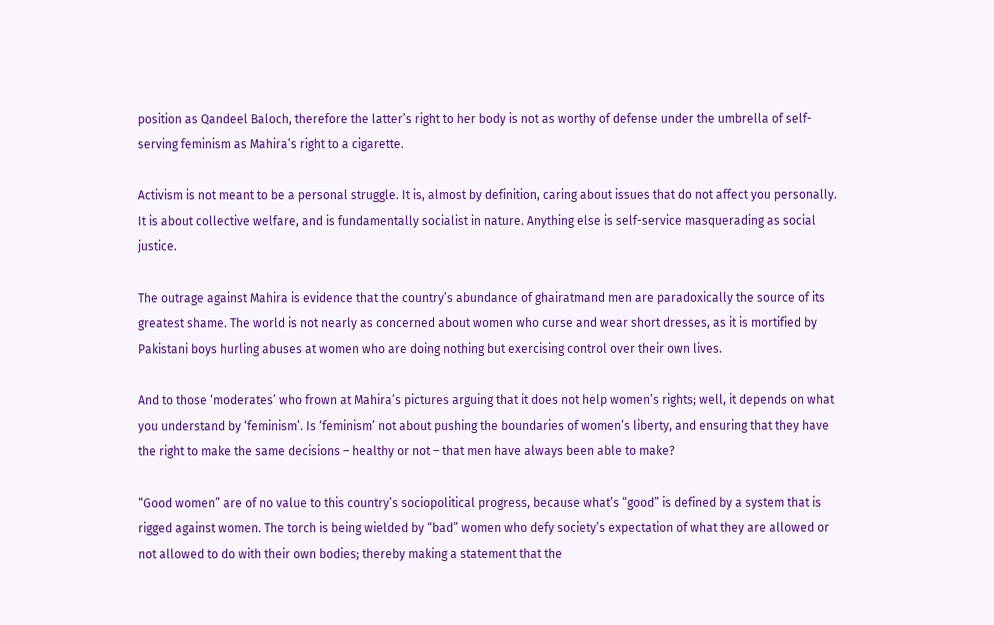position as Qandeel Baloch, therefore the latter’s right to her body is not as worthy of defense under the umbrella of self-serving feminism as Mahira’s right to a cigarette.

Activism is not meant to be a personal struggle. It is, almost by definition, caring about issues that do not affect you personally. It is about collective welfare, and is fundamentally socialist in nature. Anything else is self-service masquerading as social justice.

The outrage against Mahira is evidence that the country’s abundance of ghairatmand men are paradoxically the source of its greatest shame. The world is not nearly as concerned about women who curse and wear short dresses, as it is mortified by Pakistani boys hurling abuses at women who are doing nothing but exercising control over their own lives.

And to those ‘moderates’ who frown at Mahira’s pictures arguing that it does not help women’s rights; well, it depends on what you understand by ‘feminism’. Is ‘feminism’ not about pushing the boundaries of women’s liberty, and ensuring that they have the right to make the same decisions – healthy or not – that men have always been able to make?

“Good women” are of no value to this country’s sociopolitical progress, because what’s “good” is defined by a system that is rigged against women. The torch is being wielded by “bad” women who defy society’s expectation of what they are allowed or not allowed to do with their own bodies; thereby making a statement that the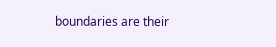boundaries are their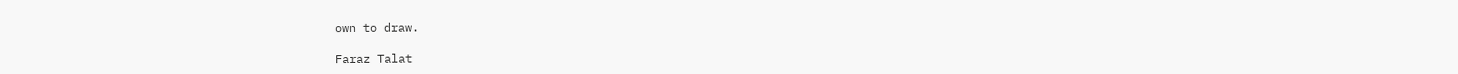own to draw.

Faraz Talat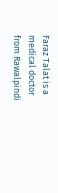Faraz Talat is a medical doctor from Rawalpindi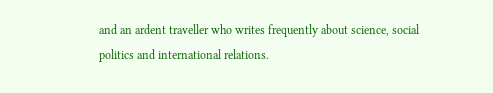and an ardent traveller who writes frequently about science, social politics and international relations.